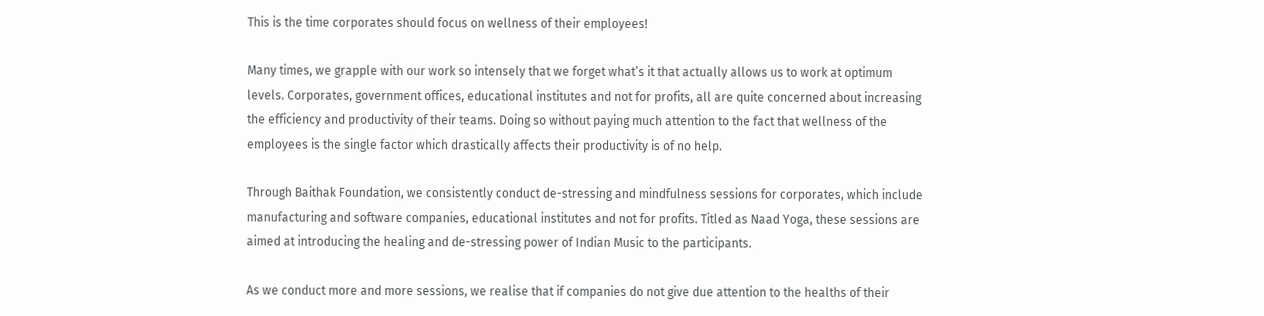This is the time corporates should focus on wellness of their employees!

Many times, we grapple with our work so intensely that we forget what’s it that actually allows us to work at optimum levels. Corporates, government offices, educational institutes and not for profits, all are quite concerned about increasing the efficiency and productivity of their teams. Doing so without paying much attention to the fact that wellness of the employees is the single factor which drastically affects their productivity is of no help.

Through Baithak Foundation, we consistently conduct de-stressing and mindfulness sessions for corporates, which include manufacturing and software companies, educational institutes and not for profits. Titled as Naad Yoga, these sessions are aimed at introducing the healing and de-stressing power of Indian Music to the participants.

As we conduct more and more sessions, we realise that if companies do not give due attention to the healths of their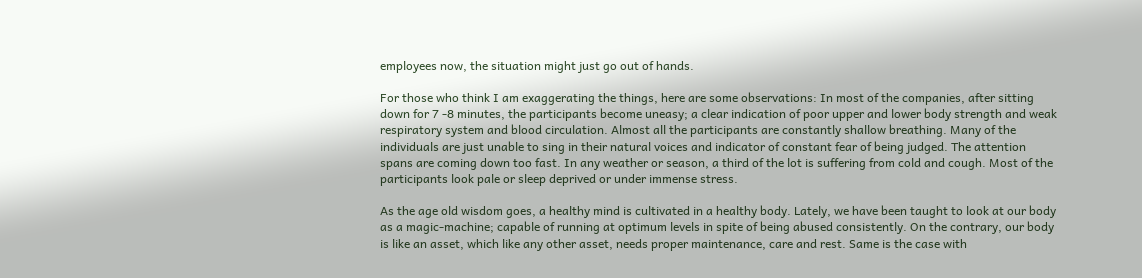employees now, the situation might just go out of hands.

For those who think I am exaggerating the things, here are some observations: In most of the companies, after sitting down for 7 -8 minutes, the participants become uneasy; a clear indication of poor upper and lower body strength and weak respiratory system and blood circulation. Almost all the participants are constantly shallow breathing. Many of the individuals are just unable to sing in their natural voices and indicator of constant fear of being judged. The attention spans are coming down too fast. In any weather or season, a third of the lot is suffering from cold and cough. Most of the participants look pale or sleep deprived or under immense stress.

As the age old wisdom goes, a healthy mind is cultivated in a healthy body. Lately, we have been taught to look at our body as a magic-machine; capable of running at optimum levels in spite of being abused consistently. On the contrary, our body is like an asset, which like any other asset, needs proper maintenance, care and rest. Same is the case with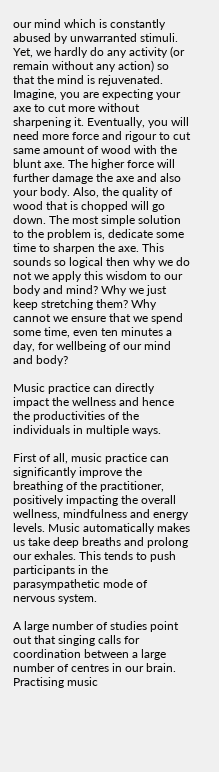our mind which is constantly abused by unwarranted stimuli. Yet, we hardly do any activity (or remain without any action) so that the mind is rejuvenated. Imagine, you are expecting your axe to cut more without sharpening it. Eventually, you will need more force and rigour to cut same amount of wood with the blunt axe. The higher force will further damage the axe and also your body. Also, the quality of wood that is chopped will go down. The most simple solution to the problem is, dedicate some time to sharpen the axe. This sounds so logical then why we do not we apply this wisdom to our body and mind? Why we just keep stretching them? Why cannot we ensure that we spend some time, even ten minutes a day, for wellbeing of our mind and body?

Music practice can directly impact the wellness and hence the productivities of the individuals in multiple ways.

First of all, music practice can significantly improve the breathing of the practitioner, positively impacting the overall wellness, mindfulness and energy levels. Music automatically makes us take deep breaths and prolong our exhales. This tends to push participants in the parasympathetic mode of nervous system.

A large number of studies point out that singing calls for coordination between a large number of centres in our brain. Practising music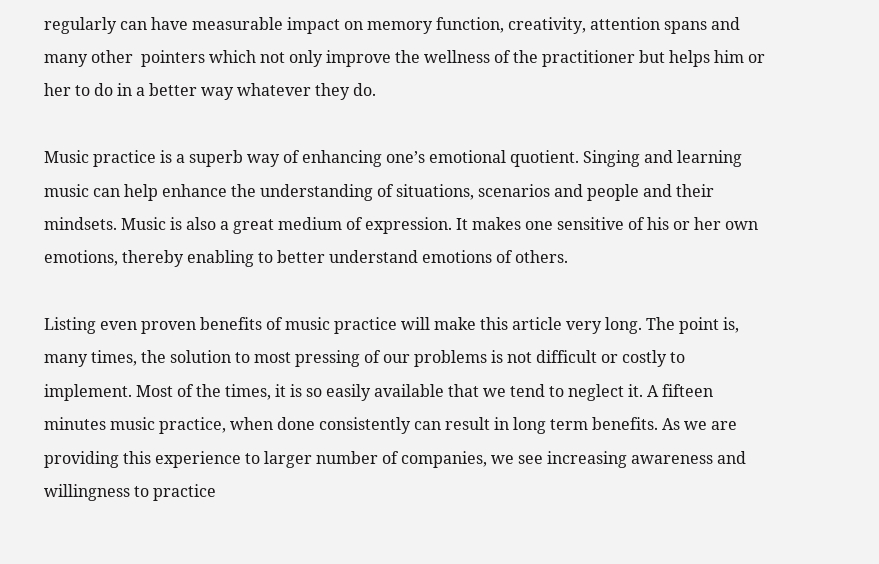regularly can have measurable impact on memory function, creativity, attention spans and many other  pointers which not only improve the wellness of the practitioner but helps him or her to do in a better way whatever they do.

Music practice is a superb way of enhancing one’s emotional quotient. Singing and learning music can help enhance the understanding of situations, scenarios and people and their mindsets. Music is also a great medium of expression. It makes one sensitive of his or her own emotions, thereby enabling to better understand emotions of others.

Listing even proven benefits of music practice will make this article very long. The point is, many times, the solution to most pressing of our problems is not difficult or costly to implement. Most of the times, it is so easily available that we tend to neglect it. A fifteen minutes music practice, when done consistently can result in long term benefits. As we are providing this experience to larger number of companies, we see increasing awareness and willingness to practice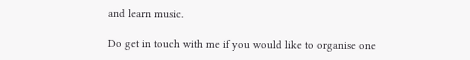and learn music.

Do get in touch with me if you would like to organise one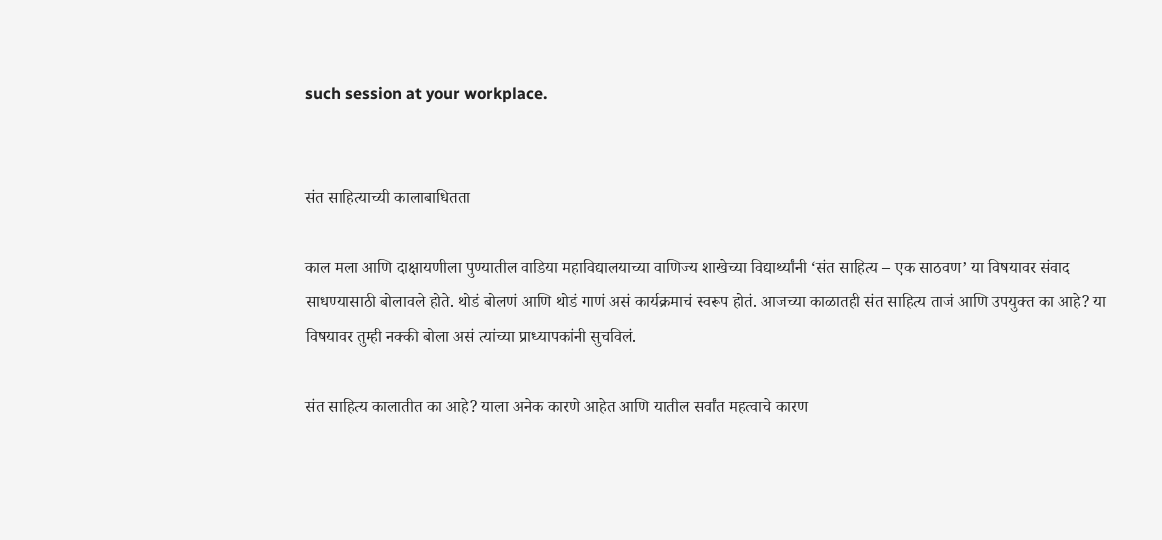such session at your workplace.


संत साहित्याच्यी कालाबाधितता

काल मला आणि दाक्षायणीला पुण्यातील वाडिया महाविद्यालयाच्या वाणिज्य शाखेच्या विद्यार्थ्यांनी ‘संत साहित्य – एक साठवण’ या विषयावर संवाद साधण्यासाठी बोलावले होते. थोडं बोलणं आणि थोडं गाणं असं कार्यक्रमाचं स्वरूप होतं. आजच्या काळातही संत साहित्य ताजं आणि उपयुक्त का आहे? या विषयावर तुम्ही नक्की बोला असं त्यांच्या प्राध्यापकांनी सुचविलं.

संत साहित्य कालातीत का आहे? याला अनेक कारणे आहेत आणि यातील सर्वांत महत्वाचे कारण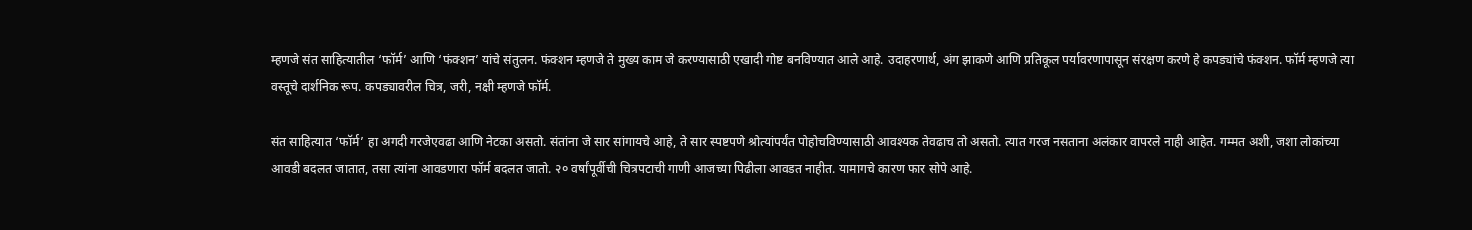म्हणजे संत साहित्यातील ‘फॉर्म’ आणि ‘फंक्शन’ यांचे संतुलन. फंक्शन म्हणजे ते मुख्य काम जे करण्यासाठी एखादी गोष्ट बनविण्यात आले आहे. उदाहरणार्थ, अंग झाकणे आणि प्रतिकूल पर्यावरणापासून संरक्षण करणे हे कपड्यांचे फंक्शन. फॉर्म म्हणजे त्या वस्तूचे दार्शनिक रूप. कपड्यावरील चित्र, जरी, नक्षी म्हणजे फॉर्म.

संत साहित्यात ‘फॉर्म’ हा अगदी गरजेएवढा आणि नेटका असतो. संतांना जे सार सांगायचे आहे, ते सार स्पष्टपणे श्रोत्यांपर्यंत पोहोचविण्यासाठी आवश्यक तेवढाच तो असतो. त्यात गरज नसताना अलंकार वापरले नाही आहेत. गम्मत अशी, जशा लोकांच्या आवडी बदलत जातात, तसा त्यांना आवडणारा फॉर्म बदलत जातो. २० वर्षांपूर्वीची चित्रपटाची गाणी आजच्या पिढीला आवडत नाहीत. यामागचे कारण फार सोपे आहे.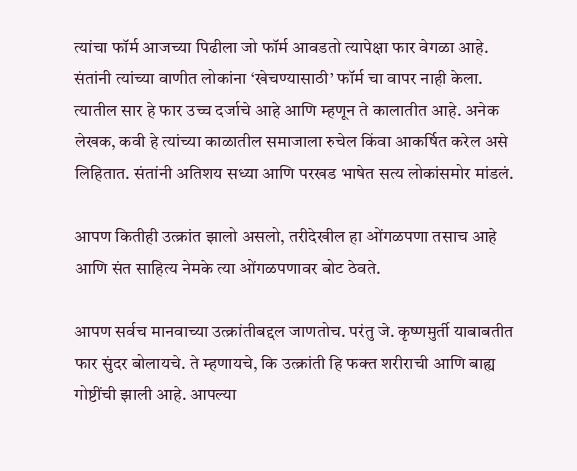त्यांचा फॉर्म आजच्या पिढीला जो फॉर्म आवडतो त्यापेक्षा फार वेगळा आहे. संतांनी त्यांच्या वाणीत लोकांना ‘खेचण्यासाठी’ फॉर्म चा वापर नाही केला. त्यातील सार हे फार उच्च दर्जाचे आहे आणि म्हणून ते कालातीत आहे. अनेक लेखक, कवी हे त्यांच्या काळातील समाजाला रुचेल किंवा आकर्षित करेल असे लिहितात. संतांनी अतिशय सध्या आणि परखड भाषेत सत्य लोकांसमोर मांडलं.

आपण कितीही उत्क्रांत झालो असलो, तरीदेखील हा ओंगळपणा तसाच आहे आणि संत साहित्य नेमके त्या ओंगळपणावर बोट ठेवते.

आपण सर्वच मानवाच्या उत्क्रांतीबद्दल जाणतोच. परंतु जे. कृष्णमुर्ती याबाबतीत फार सुंदर बोलायचे. ते म्हणायचे, कि उत्क्रांती हि फक्त शरीराची आणि बाह्य गोष्टींची झाली आहे. आपल्या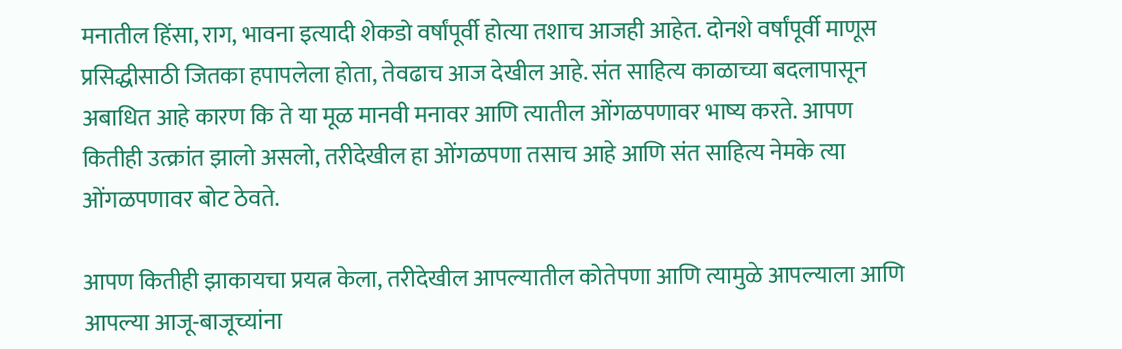मनातील हिंसा, राग, भावना इत्यादी शेकडो वर्षांपूर्वी होत्या तशाच आजही आहेत. दोनशे वर्षांपूर्वी माणूस प्रसिद्धीसाठी जितका हपापलेला होता, तेवढाच आज देखील आहे. संत साहित्य काळाच्या बदलापासून अबाधित आहे कारण कि ते या मूळ मानवी मनावर आणि त्यातील ओंगळपणावर भाष्य करते. आपण कितीही उत्क्रांत झालो असलो, तरीदेखील हा ओंगळपणा तसाच आहे आणि संत साहित्य नेमके त्या ओंगळपणावर बोट ठेवते.

आपण कितीही झाकायचा प्रयत्न केला, तरीदेखील आपल्यातील कोतेपणा आणि त्यामुळे आपल्याला आणि आपल्या आजू-बाजूच्यांना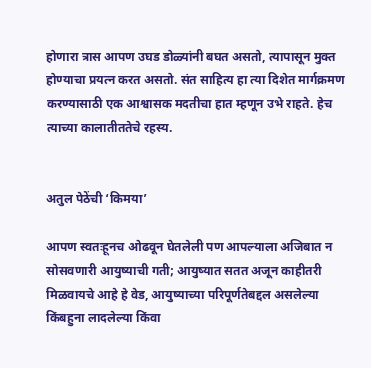होणारा त्रास आपण उघड डोळ्यांनी बघत असतो, त्यापासून मुक्त होण्याचा प्रयत्न करत असतो. संत साहित्य हा त्या दिशेत मार्गक्रमण करण्यासाठी एक आश्वासक मदतीचा हात म्हणून उभे राहते. हेच त्याच्या कालातीततेचे रहस्य.


अतुल पेठेंची ‘किमया’

आपण स्वतःहूनच ओढवून घेतलेली पण आपल्याला अजिबात न सोसवणारी आयुष्याची गती; आयुष्यात सतत अजून काहीतरी मिळवायचे आहे हे वेड, आयुष्याच्या परिपूर्णतेबद्दल असलेल्या किंबहुना लादलेल्या किंवा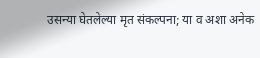उसन्या घेतलेल्या मृत संकल्पना; या व अशा अनेक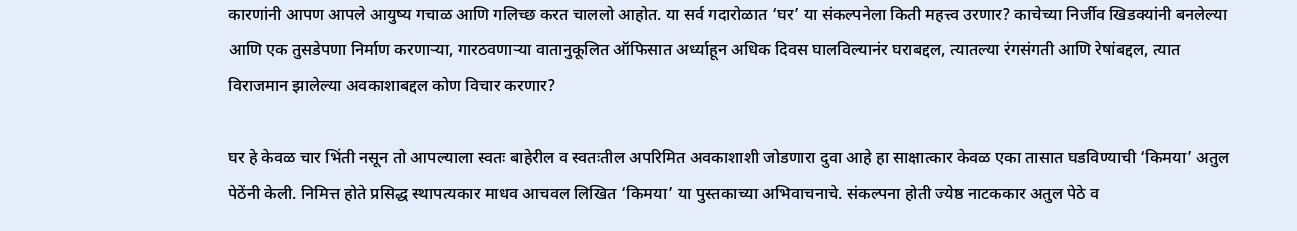कारणांनी आपण आपले आयुष्य गचाळ आणि गलिच्छ करत चाललो आहोत. या सर्व गदारोळात ‘घर’ या संकल्पनेला किती महत्त्व उरणार? काचेच्या निर्जीव खिडक्यांनी बनलेल्या आणि एक तुसडेपणा निर्माण करणाऱ्या, गारठवणाऱ्या वातानुकूलित ऑफिसात अर्ध्याहून अधिक दिवस घालविल्यानंर घराबद्दल, त्यातल्या रंगसंगती आणि रेषांबद्दल, त्यात विराजमान झालेल्या अवकाशाबद्दल कोण विचार करणार?

घर हे केवळ चार भिंती नसून तो आपल्याला स्वतः बाहेरील व स्वतःतील अपरिमित अवकाशाशी जोडणारा दुवा आहे हा साक्षात्कार केवळ एका तासात घडविण्याची ‘किमया’ अतुल पेठेंनी केली. निमित्त होते प्रसिद्ध स्थापत्यकार माधव आचवल लिखित ‘किमया’ या पुस्तकाच्या अभिवाचनाचे. संकल्पना होती ज्येष्ठ नाटककार अतुल पेठे व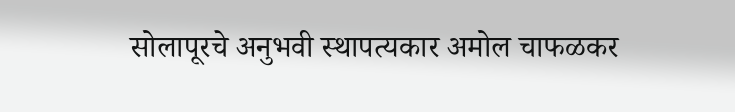सोलापूरचे अनुभवी स्थापत्यकार अमोल चाफळकर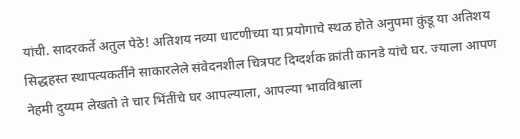यांची. सादरकर्ते अतुल पेठे! अतिशय नव्या धाटणीच्या या प्रयोगाचे स्थळ होते अनुपमा कुंडू या अतिशय सिद्धहस्त स्थापत्यकर्तीने साकारलेले संवेदनशील चित्रपट दिग्दर्शक क्रांती कानडे यांचे घर. ज्याला आपण नेहमी दुय्यम लेखतो ते चार भिंतींचे घर आपल्याला, आपल्या भावविश्वाला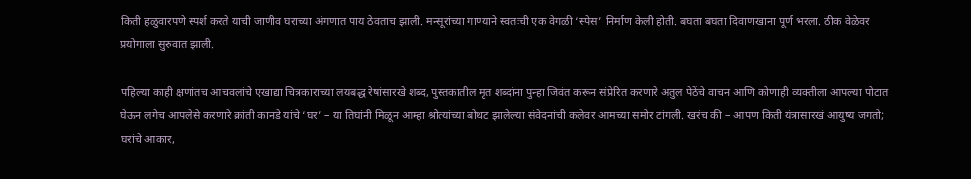किती हळुवारपणे स्पर्श करते याची जाणीव घराच्या अंगणात पाय ठेवताच झाली. मन्सूरांच्या गाण्याने स्वतःची एक वेगळी ‘स्पेस’ निर्माण केली होती. बघता बघता दिवाणखाना पूर्ण भरला. ठीक वेळेवर प्रयोगाला सुरुवात झाली.

पहिल्या काही क्षणांतच आचवलांचे एखाद्या चित्रकाराच्या लयबद्ध रेषांसारखे शब्द, पुस्तकातील मृत शब्दांना पुन्हा जिवंत करून संप्रेरित करणारे अतुल पेठेंचे वाचन आणि कोणाही व्यक्तीला आपल्या पोटात घेऊन लगेच आपलेसे करणारे क्रांती कानडे यांचे ‘घर’ – या तिघांनी मिळून आम्हा श्रोत्यांच्या बोथट झालेल्या संवेदनांची कलेवर आमच्या समोर टांगली. खरंच की – आपण किती यंत्रासारखं आयुष्य जगतो; घरांचे आकार,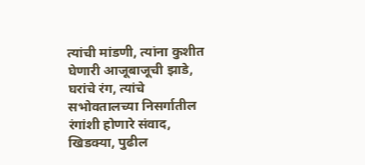त्यांची मांडणी, त्यांना कुशीत घेणारी आजूबाजूची झाडे, घरांचे रंग, त्यांचे सभोवतालच्या निसर्गातील रंगांशी होणारे संवाद, खिडक्या, पुढील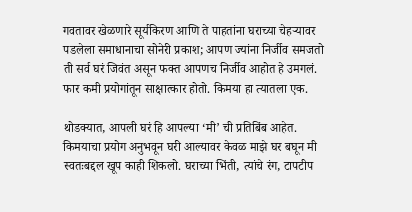गवतावर खेळणारे सूर्यकिरण आणि ते पाहतांना घराच्या चेहऱ्यावर पडलेला समाधानाचा सोनेरी प्रकाश; आपण ज्यांना निर्जीव समजतो ती सर्व घरं जिवंत असून फक्त आपणच निर्जीव आहोत हे उमगलं. फार कमी प्रयोगांतून साक्षात्कार होतो. किमया हा त्यातला एक.

थोडक्यात, आपली घरं हि आपल्या ‘मी’ ची प्रतिबिंब आहेत. किमयाचा प्रयोग अनुभवून घरी आल्यावर केवळ माझे घर बघून मी स्वतःबद्दल खूप काही शिकलो. घराच्या भिंती, त्यांचे रंग, टापटीप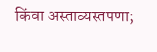किंवा अस्ताव्यस्तपणा;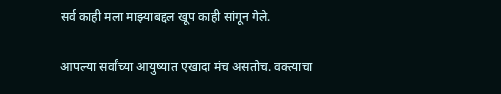सर्व काही मला माझ्याबद्दल खूप काही सांगून गेले.

आपल्या सर्वांच्या आयुष्यात एखादा मंच असतोच. वक्त्याचा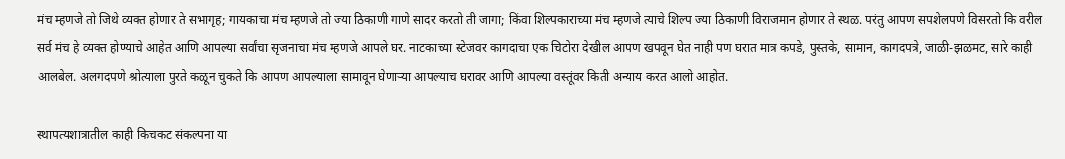मंच म्हणजे तो जिथे व्यक्त होणार ते सभागृह; गायकाचा मंच म्हणजे तो ज्या ठिकाणी गाणे सादर करतो ती जागा; किंवा शिल्पकाराच्या मंच म्हणजे त्याचे शिल्प ज्या ठिकाणी विराजमान होणार ते स्थळ. परंतु आपण सपशेलपणे विसरतो कि वरील सर्व मंच हे व्यक्त होण्याचे आहेत आणि आपल्या सर्वांचा सृजनाचा मंच म्हणजे आपले घर. नाटकाच्या स्टेजवर कागदाचा एक चिटोरा देखील आपण खपवून घेत नाही पण घरात मात्र कपडे, पुस्तके, सामान, कागदपत्रे, जाळी-झळमट, सारे काही आलबेल. अलगदपणे श्रोत्याला पुरते कळून चुकते कि आपण आपल्याला सामावून घेणाऱ्या आपल्याच घरावर आणि आपल्या वस्तूंवर किती अन्याय करत आलो आहोत.

स्थापत्यशात्रातील काही किचकट संकल्पना या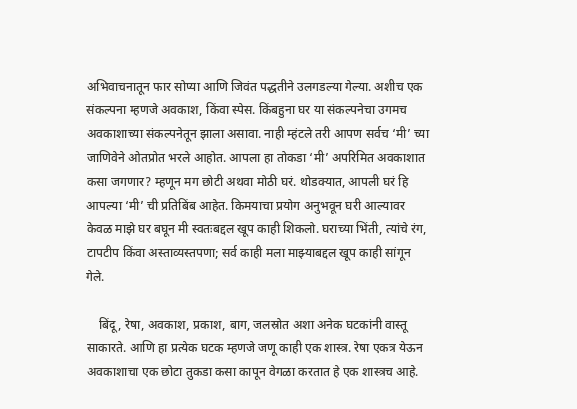अभिवाचनातून फार सोप्या आणि जिवंत पद्धतीने उलगडल्या गेल्या. अशीच एक संकल्पना म्हणजे अवकाश, किंवा स्पेस. किंबहुना घर या संकल्पनेचा उगमच अवकाशाच्या संकल्पनेतून झाला असावा. नाही म्हंटले तरी आपण सर्वच ‘मी’ च्या जाणिवेने ओतप्रोत भरले आहोत. आपला हा तोकडा ‘मी’ अपरिमित अवकाशात कसा जगणार? म्हणून मग छोटी अथवा मोठी घरं. थोडक्यात, आपली घरं हि आपल्या ‘मी’ ची प्रतिबिंब आहेत. किमयाचा प्रयोग अनुभवून घरी आल्यावर केवळ माझे घर बघून मी स्वतःबद्दल खूप काही शिकलो. घराच्या भिंती, त्यांचे रंग, टापटीप किंवा अस्ताव्यस्तपणा; सर्व काही मला माझ्याबद्दल खूप काही सांगून गेले.

    बिंदू, रेषा, अवकाश, प्रकाश, बाग, जलस्रोत अशा अनेक घटकांनी वास्तू साकारते. आणि हा प्रत्येक घटक म्हणजे जणू काही एक शास्त्र. रेषा एकत्र येऊन अवकाशाचा एक छोटा तुकडा कसा कापून वेगळा करतात हे एक शास्त्रच आहे.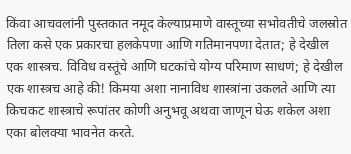किंवा आचवलांनी पुस्तकात नमूद केल्याप्रमाणे वास्तूच्या सभोवतीचे जलस्रोत तिला कसे एक प्रकारचा हलकेपणा आणि गतिमानपणा देतात; हे देखील एक शास्त्रच. विविध वस्तूंचे आणि घटकांचे योग्य परिमाण साधणं; हे देखील एक शास्त्रच आहे की! किमया अशा नानाविध शास्त्रांना उकलते आणि त्या किचकट शास्त्राचे रूपांतर कोणी अनुभवू अथवा जाणून घेऊ शकेल अशा एका बोलक्या भावनेत करते.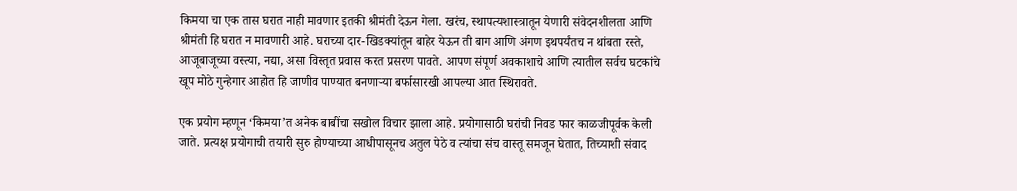किमया चा एक तास घरात नाही मावणार इतकी श्रीमंती देऊन गेला. खरंच, स्थापत्यशास्त्रातून येणारी संवेदनशीलता आणि श्रीमंती हि घरात न मावणारी आहे. घराच्या दार-खिडक्यांतून बाहेर येऊन ती बाग आणि अंगण इथपर्यंतच न थांबता रस्ते, आजूबाजूच्या वस्त्या, नद्या, असा विस्तृत प्रवास करत प्रसरण पावते. आपण संपूर्ण अवकाशाचे आणि त्यातील सर्वच घटकांचे खूप मोठे गुन्हेगार आहोत हि जाणीव पाण्यात बनणाऱ्या बर्फासारखी आपल्या आत स्थिरावते.

एक प्रयोग म्हणून ‘किमया’त अनेक बाबींचा सखोल विचार झाला आहे. प्रयोगासाठी घरांची निवड फार काळजीपूर्वक केली जाते. प्रत्यक्ष प्रयोगाची तयारी सुरु होण्याच्या आधीपासूनच अतुल पेठे व त्यांचा संच वास्तू समजून घेतात, तिच्याशी संवाद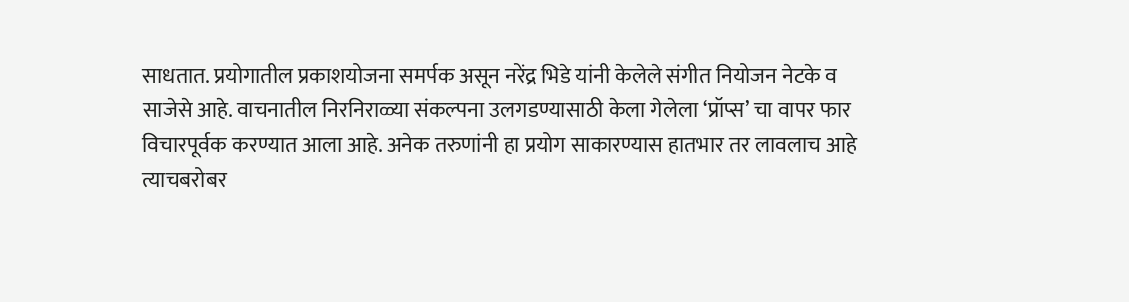साधतात. प्रयोगातील प्रकाशयोजना समर्पक असून नरेंद्र भिडे यांनी केलेले संगीत नियोजन नेटके व साजेसे आहे. वाचनातील निरनिराळ्या संकल्पना उलगडण्यासाठी केला गेलेला ‘प्रॉप्स’ चा वापर फार विचारपूर्वक करण्यात आला आहे. अनेक तरुणांनी हा प्रयोग साकारण्यास हातभार तर लावलाच आहे त्याचबरोबर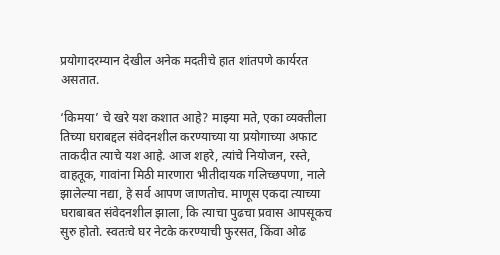प्रयोगादरम्यान देखील अनेक मदतीचे हात शांतपणे कार्यरत असतात.

‘किमया’ चे खरे यश कशात आहे? माझ्या मते, एका व्यक्तीला तिच्या घराबद्दल संवेदनशील करण्याच्या या प्रयोगाच्या अफाट ताकदीत त्याचे यश आहे. आज शहरे, त्यांचे नियोजन, रस्ते, वाहतूक, गावांना मिठी मारणारा भीतीदायक गलिच्छपणा, नाले झालेल्या नद्या, हे सर्व आपण जाणतोच. माणूस एकदा त्याच्या घराबाबत संवेदनशील झाला, कि त्याचा पुढचा प्रवास आपसूकच सुरु होतो. स्वतःचे घर नेटके करण्याची फुरसत, किंवा ओढ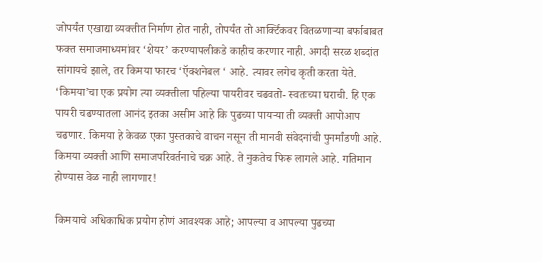जोपर्यंत एखाद्या व्यक्तीत निर्माण होत नाही, तोपर्यंत तो आर्क्टिकवर वितळणाऱ्या बर्फाबाबत फक्त समाजमाध्यमांवर ‘शेयर’ करण्यापलीकडे काहीच करणार नाही. अगदी सरळ शब्दांत सांगायचे झाले, तर किमया फारच ‘ऍक्शनेबल ‘ आहे. त्यावर लगेच कृती करता येते. ‘किमया’चा एक प्रयोग त्या व्यक्तीला पहिल्या पायरीवर चढवतो- स्वतःच्या घराची. हि एक पायरी चढण्यातला आनंद इतका असीम आहे कि पुढच्या पायऱ्या ती व्यक्ती आपोआप चढणार. किमया हे केवळ एका पुस्तकाचे वाचन नसून ती मानवी संवेदनांची पुनर्मांडणी आहे. किमया व्यक्ती आणि समाजपरिवर्तनाचे चक्र आहे. ते नुकतेच फिरू लागले आहे. गतिमान होण्यास वेळ नाही लागणार!

किमयाचे अधिकाधिक प्रयोग होणं आवश्यक आहे; आपल्या व आपल्या पुढच्या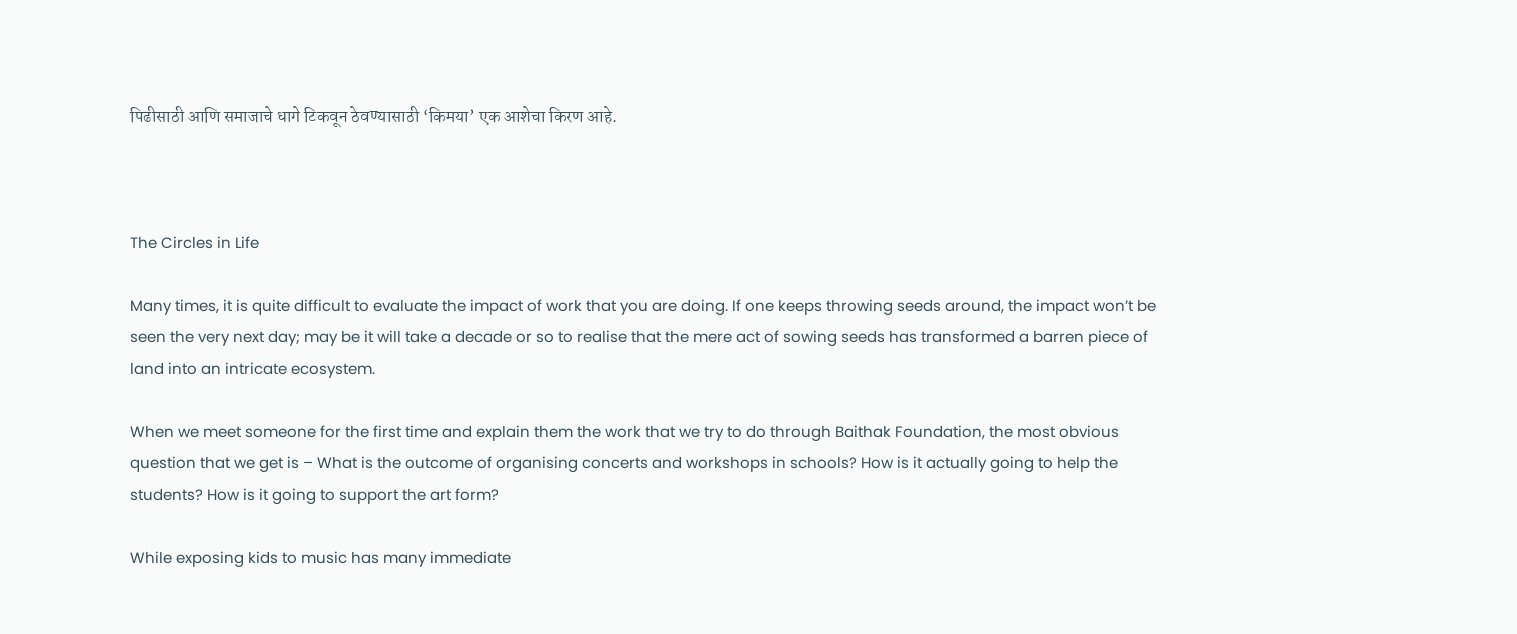पिढीसाठी आणि समाजाचे धागे टिकवून ठेवण्यासाठी ‘किमया’ एक आशेचा किरण आहे.



The Circles in Life

Many times, it is quite difficult to evaluate the impact of work that you are doing. If one keeps throwing seeds around, the impact won’t be seen the very next day; may be it will take a decade or so to realise that the mere act of sowing seeds has transformed a barren piece of land into an intricate ecosystem.

When we meet someone for the first time and explain them the work that we try to do through Baithak Foundation, the most obvious question that we get is – What is the outcome of organising concerts and workshops in schools? How is it actually going to help the students? How is it going to support the art form?

While exposing kids to music has many immediate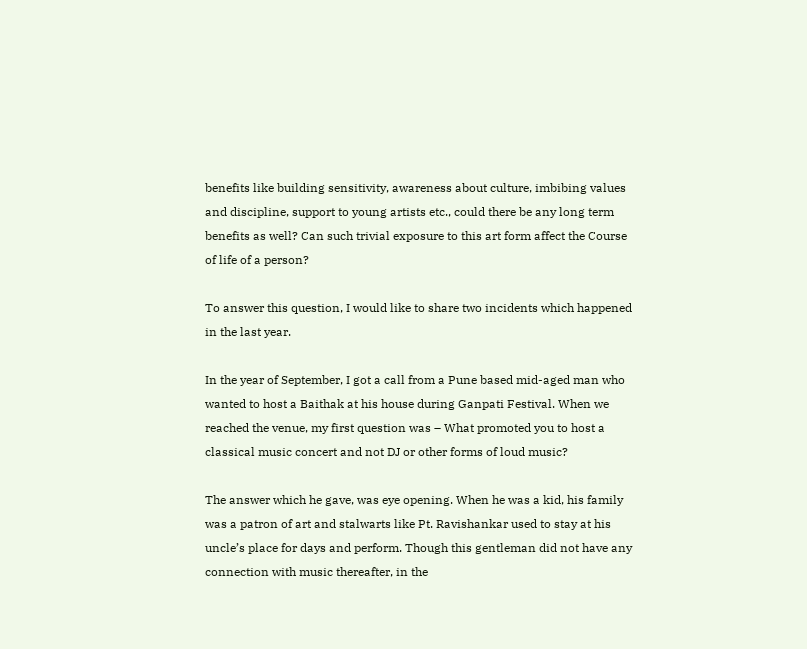benefits like building sensitivity, awareness about culture, imbibing values and discipline, support to young artists etc., could there be any long term benefits as well? Can such trivial exposure to this art form affect the Course of life of a person?

To answer this question, I would like to share two incidents which happened in the last year.

In the year of September, I got a call from a Pune based mid-aged man who wanted to host a Baithak at his house during Ganpati Festival. When we reached the venue, my first question was – What promoted you to host a classical music concert and not DJ or other forms of loud music?

The answer which he gave, was eye opening. When he was a kid, his family was a patron of art and stalwarts like Pt. Ravishankar used to stay at his uncle’s place for days and perform. Though this gentleman did not have any connection with music thereafter, in the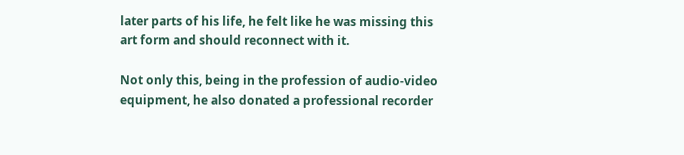later parts of his life, he felt like he was missing this art form and should reconnect with it.

Not only this, being in the profession of audio-video equipment, he also donated a professional recorder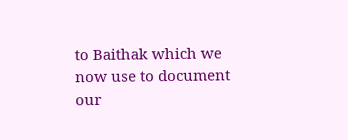to Baithak which we now use to document our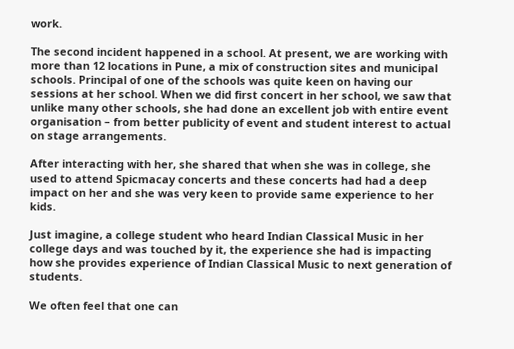work.

The second incident happened in a school. At present, we are working with more than 12 locations in Pune, a mix of construction sites and municipal schools. Principal of one of the schools was quite keen on having our sessions at her school. When we did first concert in her school, we saw that unlike many other schools, she had done an excellent job with entire event organisation – from better publicity of event and student interest to actual on stage arrangements.

After interacting with her, she shared that when she was in college, she used to attend Spicmacay concerts and these concerts had had a deep impact on her and she was very keen to provide same experience to her kids.

Just imagine, a college student who heard Indian Classical Music in her college days and was touched by it, the experience she had is impacting how she provides experience of Indian Classical Music to next generation of students.

We often feel that one can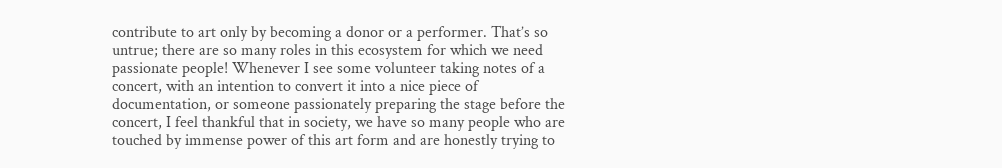contribute to art only by becoming a donor or a performer. That’s so untrue; there are so many roles in this ecosystem for which we need passionate people! Whenever I see some volunteer taking notes of a concert, with an intention to convert it into a nice piece of documentation, or someone passionately preparing the stage before the concert, I feel thankful that in society, we have so many people who are touched by immense power of this art form and are honestly trying to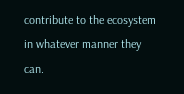contribute to the ecosystem in whatever manner they can.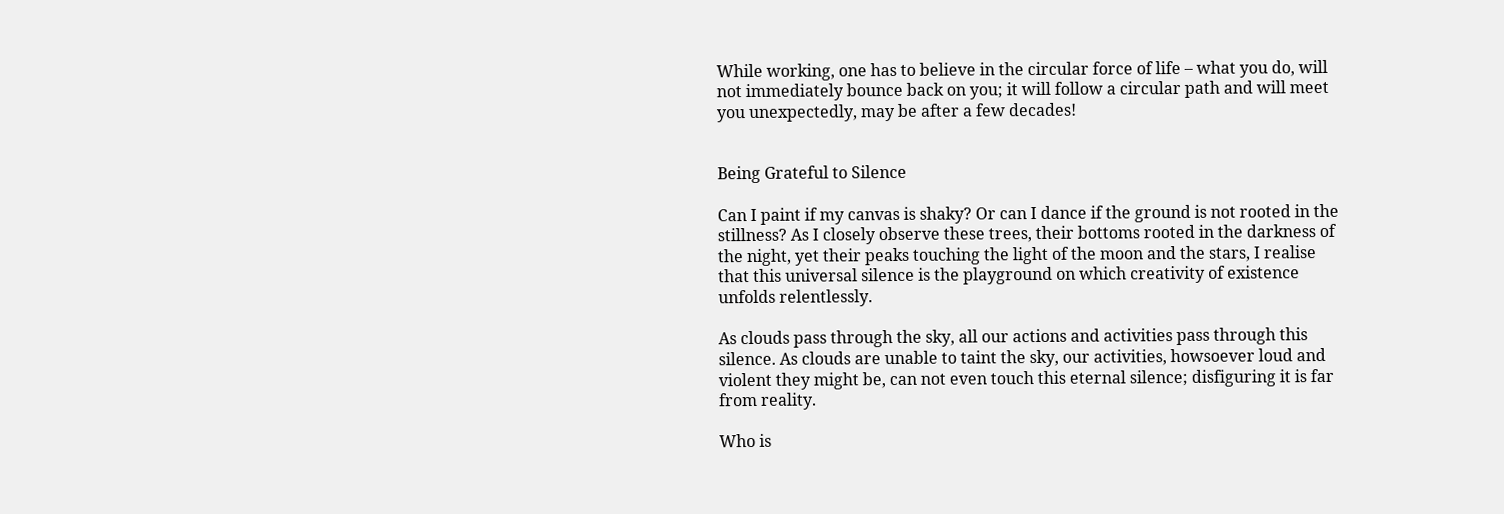While working, one has to believe in the circular force of life – what you do, will not immediately bounce back on you; it will follow a circular path and will meet you unexpectedly, may be after a few decades!


Being Grateful to Silence

Can I paint if my canvas is shaky? Or can I dance if the ground is not rooted in the stillness? As I closely observe these trees, their bottoms rooted in the darkness of the night, yet their peaks touching the light of the moon and the stars, I realise that this universal silence is the playground on which creativity of existence unfolds relentlessly.

As clouds pass through the sky, all our actions and activities pass through this silence. As clouds are unable to taint the sky, our activities, howsoever loud and violent they might be, can not even touch this eternal silence; disfiguring it is far from reality.

Who is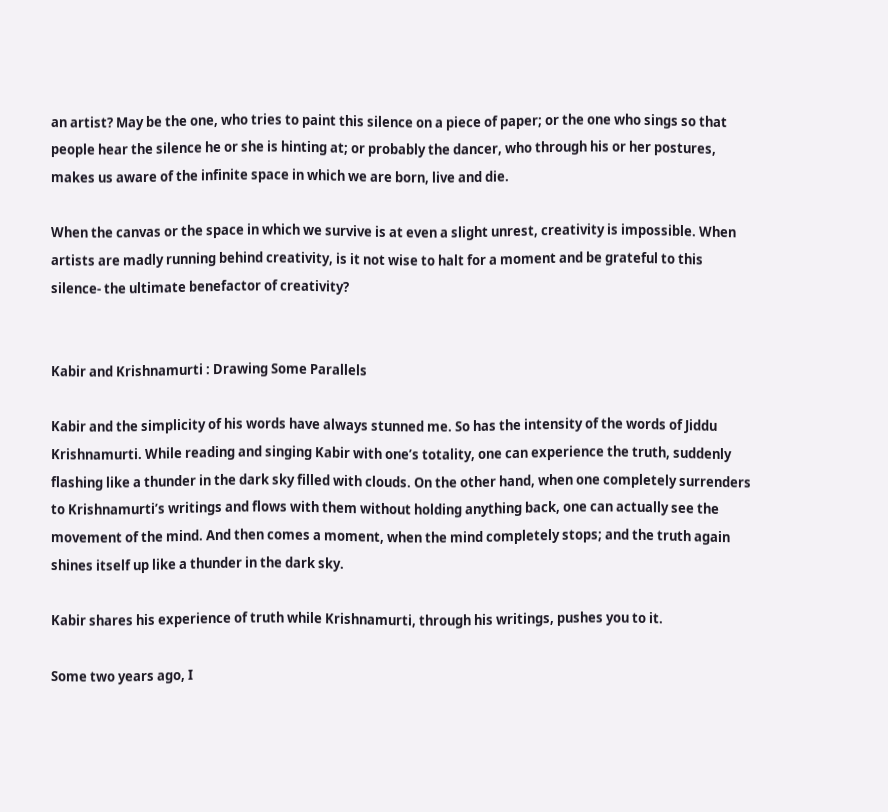an artist? May be the one, who tries to paint this silence on a piece of paper; or the one who sings so that people hear the silence he or she is hinting at; or probably the dancer, who through his or her postures, makes us aware of the infinite space in which we are born, live and die.

When the canvas or the space in which we survive is at even a slight unrest, creativity is impossible. When artists are madly running behind creativity, is it not wise to halt for a moment and be grateful to this silence- the ultimate benefactor of creativity?


Kabir and Krishnamurti : Drawing Some Parallels

Kabir and the simplicity of his words have always stunned me. So has the intensity of the words of Jiddu Krishnamurti. While reading and singing Kabir with one’s totality, one can experience the truth, suddenly flashing like a thunder in the dark sky filled with clouds. On the other hand, when one completely surrenders to Krishnamurti’s writings and flows with them without holding anything back, one can actually see the movement of the mind. And then comes a moment, when the mind completely stops; and the truth again shines itself up like a thunder in the dark sky.

Kabir shares his experience of truth while Krishnamurti, through his writings, pushes you to it.

Some two years ago, I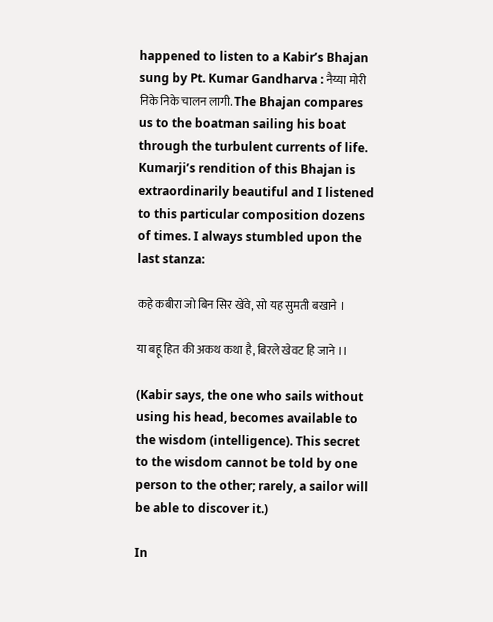happened to listen to a Kabir’s Bhajan sung by Pt. Kumar Gandharva : नैय्या मोरी निके निके चालन लागी. The Bhajan compares us to the boatman sailing his boat through the turbulent currents of life. Kumarji’s rendition of this Bhajan is extraordinarily beautiful and I listened to this particular composition dozens of times. I always stumbled upon the last stanza:

कहे कबीरा जो बिन सिर खेंवे, सो यह सुमती बखाने ।

या बहू हित की अकथ कथा है, बिरले खेवट हि जाने ।।

(Kabir says, the one who sails without using his head, becomes available to the wisdom (intelligence). This secret to the wisdom cannot be told by one person to the other; rarely, a sailor will be able to discover it.)

In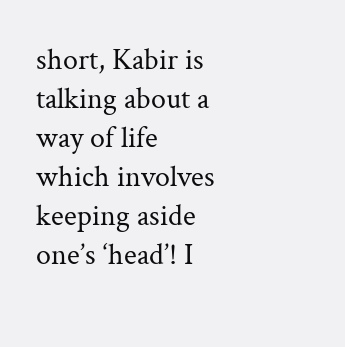short, Kabir is talking about a way of life which involves keeping aside one’s ‘head’! I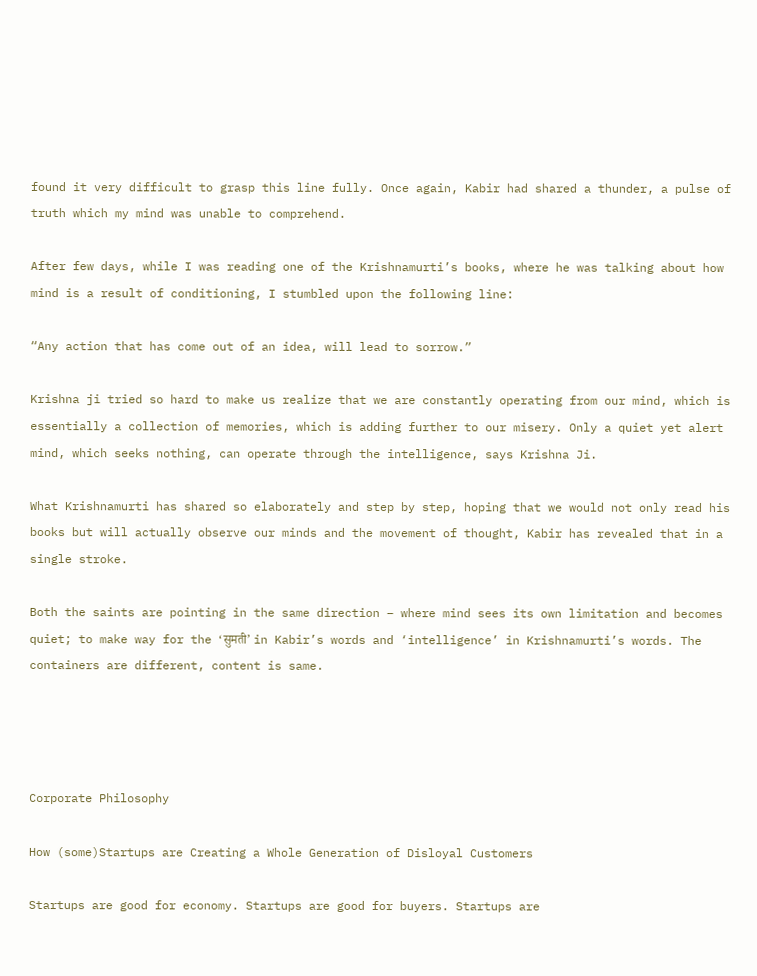found it very difficult to grasp this line fully. Once again, Kabir had shared a thunder, a pulse of truth which my mind was unable to comprehend.

After few days, while I was reading one of the Krishnamurti’s books, where he was talking about how mind is a result of conditioning, I stumbled upon the following line:

“Any action that has come out of an idea, will lead to sorrow.”

Krishna ji tried so hard to make us realize that we are constantly operating from our mind, which is essentially a collection of memories, which is adding further to our misery. Only a quiet yet alert mind, which seeks nothing, can operate through the intelligence, says Krishna Ji.

What Krishnamurti has shared so elaborately and step by step, hoping that we would not only read his books but will actually observe our minds and the movement of thought, Kabir has revealed that in a single stroke.

Both the saints are pointing in the same direction – where mind sees its own limitation and becomes quiet; to make way for the ‘सुमती’ in Kabir’s words and ‘intelligence’ in Krishnamurti’s words. The containers are different, content is same.




Corporate Philosophy

How (some)Startups are Creating a Whole Generation of Disloyal Customers

Startups are good for economy. Startups are good for buyers. Startups are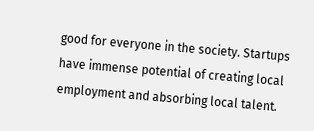good for everyone in the society. Startups have immense potential of creating local employment and absorbing local talent.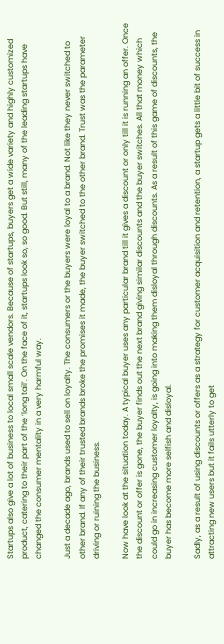Startups also give a lot of business to local small scale vendors. Because of startups, buyers get a wide variety and highly customized product, catering to their part of the ‘long tail’. On the face of it, startups look so, so good. But still, many of the leading startups have changed the consumer mentality in a very harmful way.

Just a decade ago, brands used to sell on loyalty. The consumers or the buyers were loyal to a brand. Not like they never switched to other brand. If any of their trusted brands broke the promises it made, the buyer switched to the other brand. Trust was the parameter driving or ruining the business.

Now have look at the situation today. A typical buyer uses any particular brand till it gives a discount or only till it is running an offer. Once the discount or offer is gone, the buyer finds out the next brand giving similar discounts and the buyer switches. All that money which could go in increasing customer loyalty, is going into making them disloyal through discounts. As a result of this game of discounts, the buyer has become more selfish and disloyal.

Sadly, as a result of using discounts or offers as a strategy for customer acquisition and retention, a startup gets a little bit of success in attracting new users but it fails utterly to get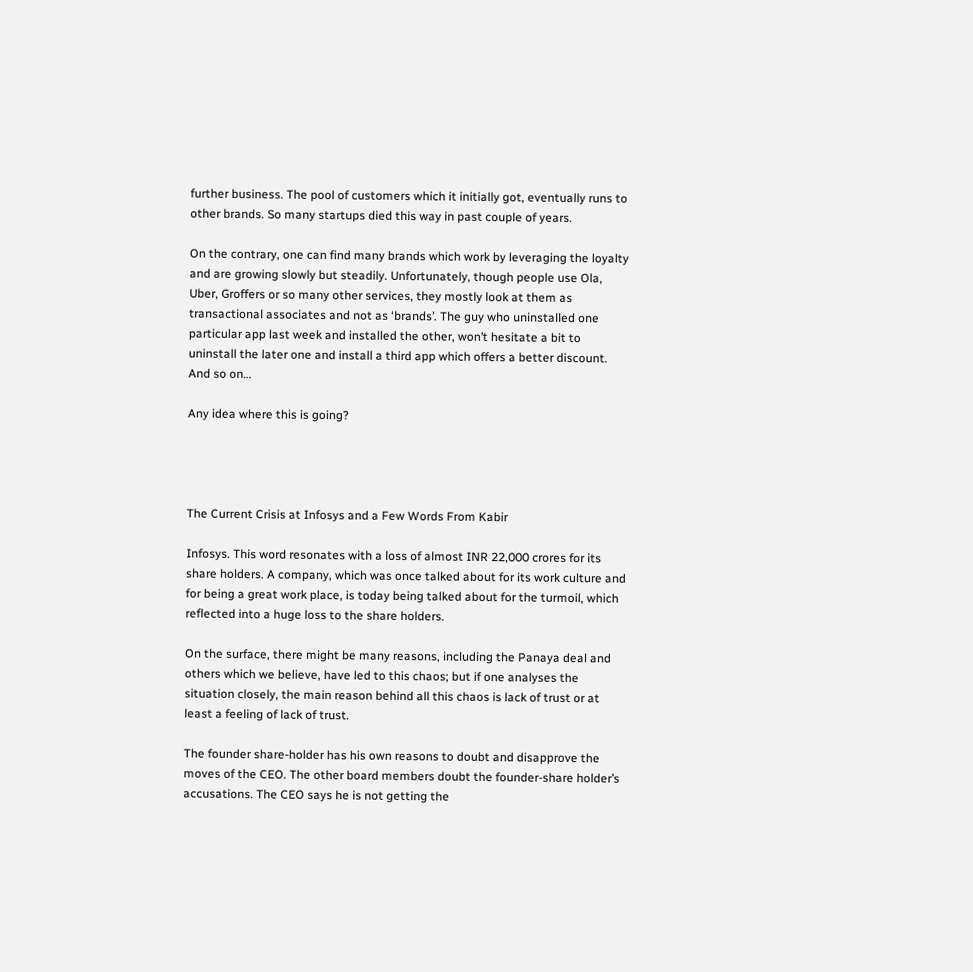further business. The pool of customers which it initially got, eventually runs to other brands. So many startups died this way in past couple of years.

On the contrary, one can find many brands which work by leveraging the loyalty and are growing slowly but steadily. Unfortunately, though people use Ola, Uber, Groffers or so many other services, they mostly look at them as transactional associates and not as ‘brands’. The guy who uninstalled one particular app last week and installed the other, won’t hesitate a bit to uninstall the later one and install a third app which offers a better discount. And so on…

Any idea where this is going?




The Current Crisis at Infosys and a Few Words From Kabir

Infosys. This word resonates with a loss of almost INR 22,000 crores for its share holders. A company, which was once talked about for its work culture and for being a great work place, is today being talked about for the turmoil, which reflected into a huge loss to the share holders.

On the surface, there might be many reasons, including the Panaya deal and others which we believe, have led to this chaos; but if one analyses the situation closely, the main reason behind all this chaos is lack of trust or at least a feeling of lack of trust.

The founder share-holder has his own reasons to doubt and disapprove the moves of the CEO. The other board members doubt the founder-share holder’s accusations. The CEO says he is not getting the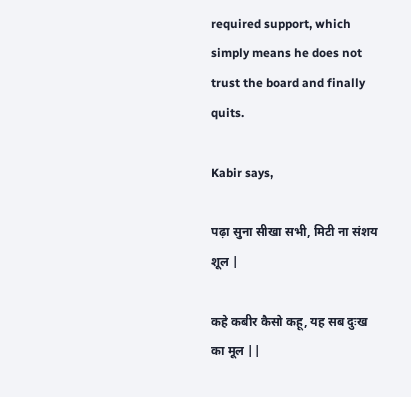required support, which simply means he does not trust the board and finally quits.

Kabir says,

पढ़ा सुना सीखा सभी, मिटी ना संशय शूल |

कहे कबीर कैसो कहू, यह सब दुःख का मूल ||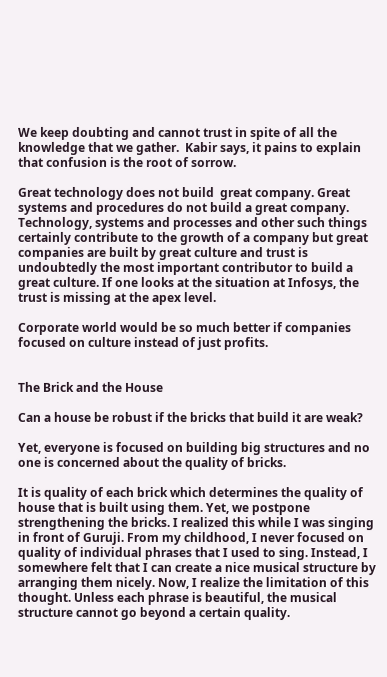We keep doubting and cannot trust in spite of all the knowledge that we gather.  Kabir says, it pains to explain that confusion is the root of sorrow.

Great technology does not build  great company. Great systems and procedures do not build a great company. Technology, systems and processes and other such things certainly contribute to the growth of a company but great companies are built by great culture and trust is undoubtedly the most important contributor to build a great culture. If one looks at the situation at Infosys, the trust is missing at the apex level.

Corporate world would be so much better if companies focused on culture instead of just profits.


The Brick and the House

Can a house be robust if the bricks that build it are weak?

Yet, everyone is focused on building big structures and no one is concerned about the quality of bricks.

It is quality of each brick which determines the quality of house that is built using them. Yet, we postpone strengthening the bricks. I realized this while I was singing in front of Guruji. From my childhood, I never focused on quality of individual phrases that I used to sing. Instead, I somewhere felt that I can create a nice musical structure by arranging them nicely. Now, I realize the limitation of this thought. Unless each phrase is beautiful, the musical structure cannot go beyond a certain quality.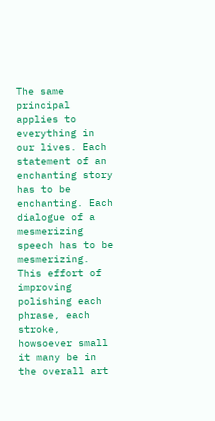The same principal applies to everything in our lives. Each statement of an enchanting story has to be enchanting. Each dialogue of a mesmerizing speech has to be mesmerizing. This effort of improving polishing each phrase, each stroke, howsoever small it many be in the overall art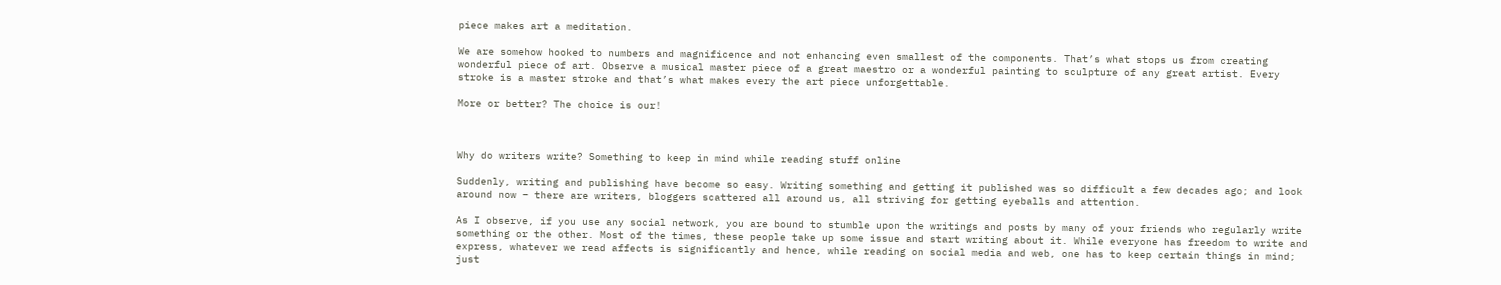piece makes art a meditation.

We are somehow hooked to numbers and magnificence and not enhancing even smallest of the components. That’s what stops us from creating wonderful piece of art. Observe a musical master piece of a great maestro or a wonderful painting to sculpture of any great artist. Every stroke is a master stroke and that’s what makes every the art piece unforgettable.

More or better? The choice is our!



Why do writers write? Something to keep in mind while reading stuff online

Suddenly, writing and publishing have become so easy. Writing something and getting it published was so difficult a few decades ago; and look around now – there are writers, bloggers scattered all around us, all striving for getting eyeballs and attention.

As I observe, if you use any social network, you are bound to stumble upon the writings and posts by many of your friends who regularly write something or the other. Most of the times, these people take up some issue and start writing about it. While everyone has freedom to write and express, whatever we read affects is significantly and hence, while reading on social media and web, one has to keep certain things in mind; just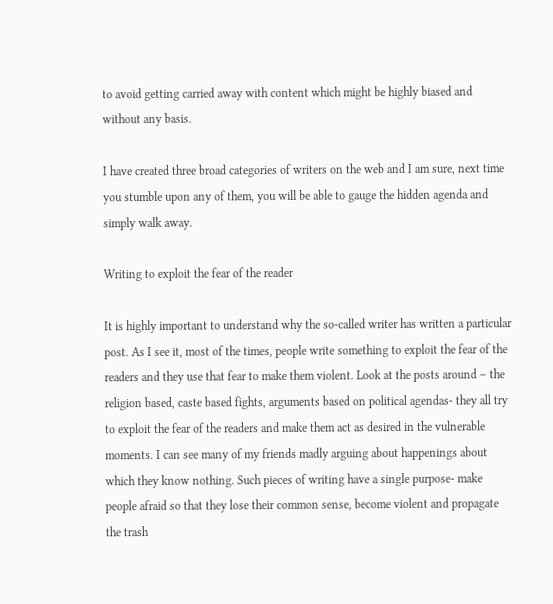to avoid getting carried away with content which might be highly biased and without any basis.

I have created three broad categories of writers on the web and I am sure, next time you stumble upon any of them, you will be able to gauge the hidden agenda and simply walk away.

Writing to exploit the fear of the reader

It is highly important to understand why the so-called writer has written a particular post. As I see it, most of the times, people write something to exploit the fear of the readers and they use that fear to make them violent. Look at the posts around – the religion based, caste based fights, arguments based on political agendas- they all try to exploit the fear of the readers and make them act as desired in the vulnerable moments. I can see many of my friends madly arguing about happenings about which they know nothing. Such pieces of writing have a single purpose- make people afraid so that they lose their common sense, become violent and propagate the trash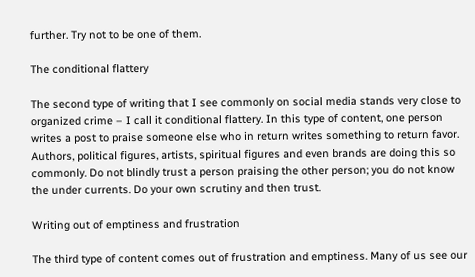further. Try not to be one of them.

The conditional flattery

The second type of writing that I see commonly on social media stands very close to organized crime – I call it conditional flattery. In this type of content, one person writes a post to praise someone else who in return writes something to return favor. Authors, political figures, artists, spiritual figures and even brands are doing this so commonly. Do not blindly trust a person praising the other person; you do not know the under currents. Do your own scrutiny and then trust.

Writing out of emptiness and frustration

The third type of content comes out of frustration and emptiness. Many of us see our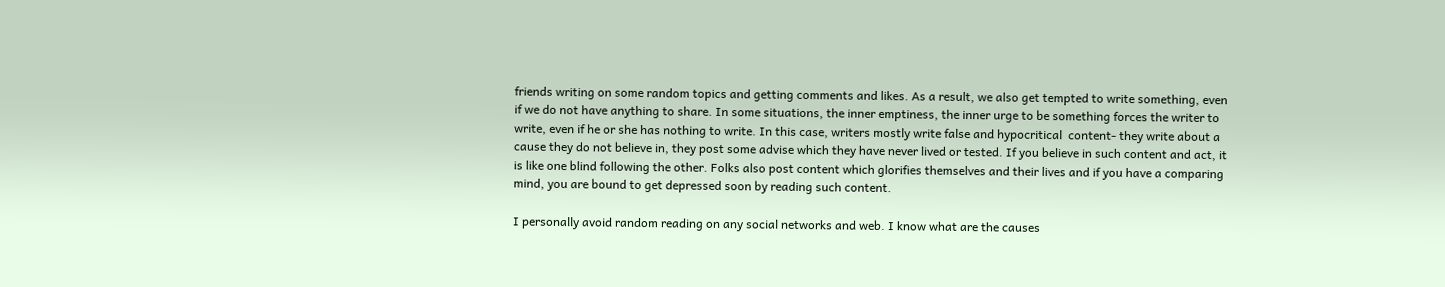friends writing on some random topics and getting comments and likes. As a result, we also get tempted to write something, even if we do not have anything to share. In some situations, the inner emptiness, the inner urge to be something forces the writer to write, even if he or she has nothing to write. In this case, writers mostly write false and hypocritical  content- they write about a cause they do not believe in, they post some advise which they have never lived or tested. If you believe in such content and act, it is like one blind following the other. Folks also post content which glorifies themselves and their lives and if you have a comparing mind, you are bound to get depressed soon by reading such content.

I personally avoid random reading on any social networks and web. I know what are the causes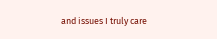and issues I truly care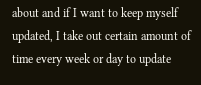about and if I want to keep myself updated, I take out certain amount of time every week or day to update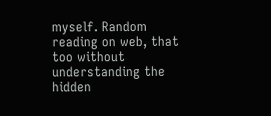myself. Random reading on web, that too without understanding the hidden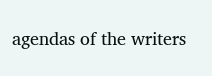agendas of the writers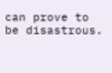can prove to be disastrous.